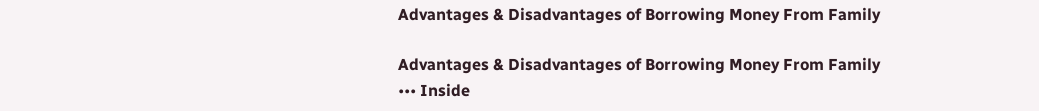Advantages & Disadvantages of Borrowing Money From Family

Advantages & Disadvantages of Borrowing Money From Family
••• Inside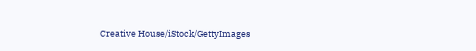Creative House/iStock/GettyImages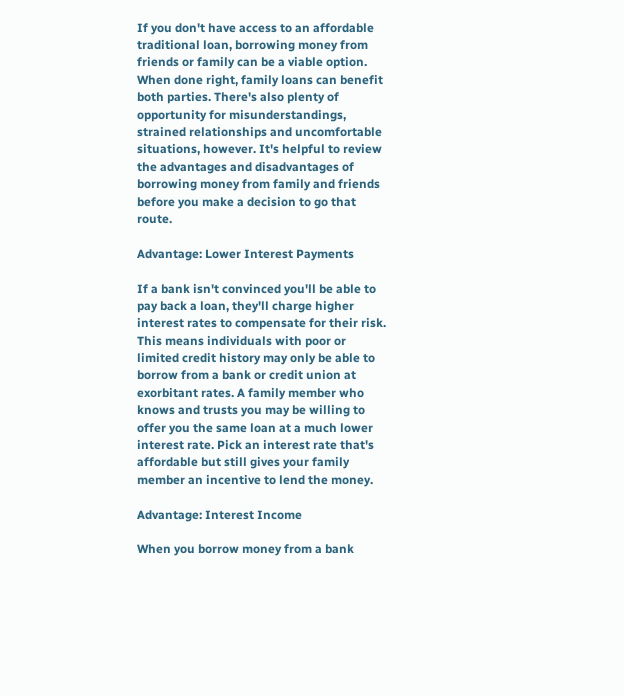If you don't have access to an affordable traditional loan, borrowing money from friends or family can be a viable option. When done right, family loans can benefit both parties. There's also plenty of opportunity for misunderstandings, strained relationships and uncomfortable situations, however. It's helpful to review the advantages and disadvantages of borrowing money from family and friends before you make a decision to go that route.

Advantage: Lower Interest Payments

If a bank isn't convinced you'll be able to pay back a loan, they'll charge higher interest rates to compensate for their risk. This means individuals with poor or limited credit history may only be able to borrow from a bank or credit union at exorbitant rates. A family member who knows and trusts you may be willing to offer you the same loan at a much lower interest rate. Pick an interest rate that's affordable but still gives your family member an incentive to lend the money.

Advantage: Interest Income

When you borrow money from a bank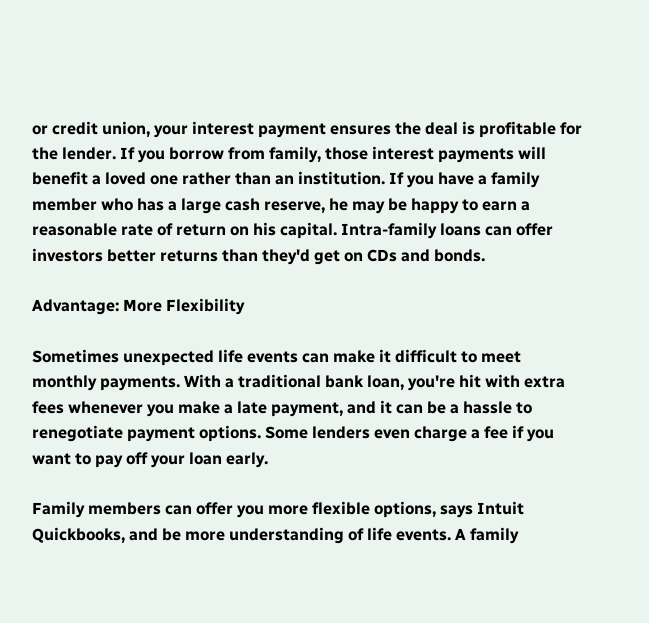or credit union, your interest payment ensures the deal is profitable for the lender. If you borrow from family, those interest payments will benefit a loved one rather than an institution. If you have a family member who has a large cash reserve, he may be happy to earn a reasonable rate of return on his capital. Intra-family loans can offer investors better returns than they'd get on CDs and bonds.

Advantage: More Flexibility

Sometimes unexpected life events can make it difficult to meet monthly payments. With a traditional bank loan, you're hit with extra fees whenever you make a late payment, and it can be a hassle to renegotiate payment options. Some lenders even charge a fee if you want to pay off your loan early.

Family members can offer you more flexible options, says Intuit Quickbooks, and be more understanding of life events. A family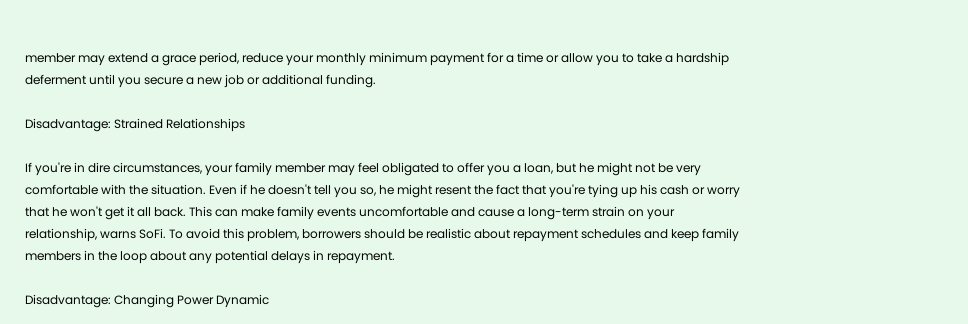member may extend a grace period, reduce your monthly minimum payment for a time or allow you to take a hardship deferment until you secure a new job or additional funding.

Disadvantage: Strained Relationships

If you're in dire circumstances, your family member may feel obligated to offer you a loan, but he might not be very comfortable with the situation. Even if he doesn't tell you so, he might resent the fact that you're tying up his cash or worry that he won't get it all back. This can make family events uncomfortable and cause a long-term strain on your relationship, warns SoFi. To avoid this problem, borrowers should be realistic about repayment schedules and keep family members in the loop about any potential delays in repayment.

Disadvantage: Changing Power Dynamic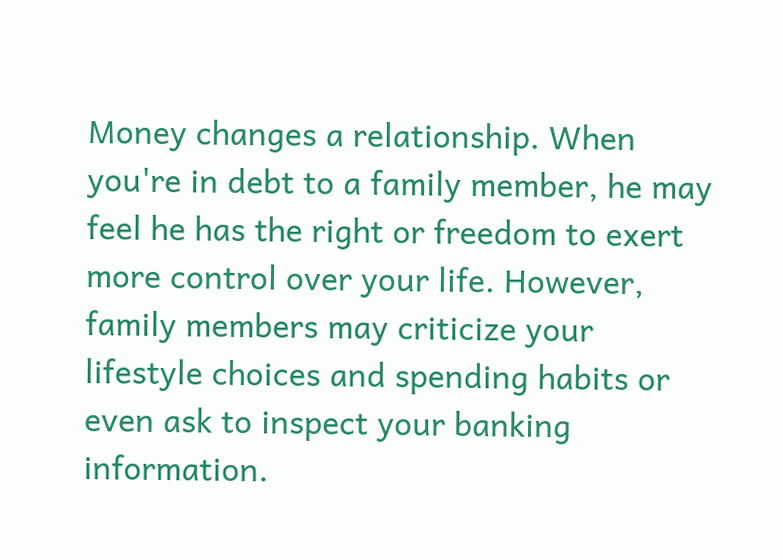Money changes a relationship. When you're in debt to a family member, he may feel he has the right or freedom to exert more control over your life. However, family members may criticize your lifestyle choices and spending habits or even ask to inspect your banking information.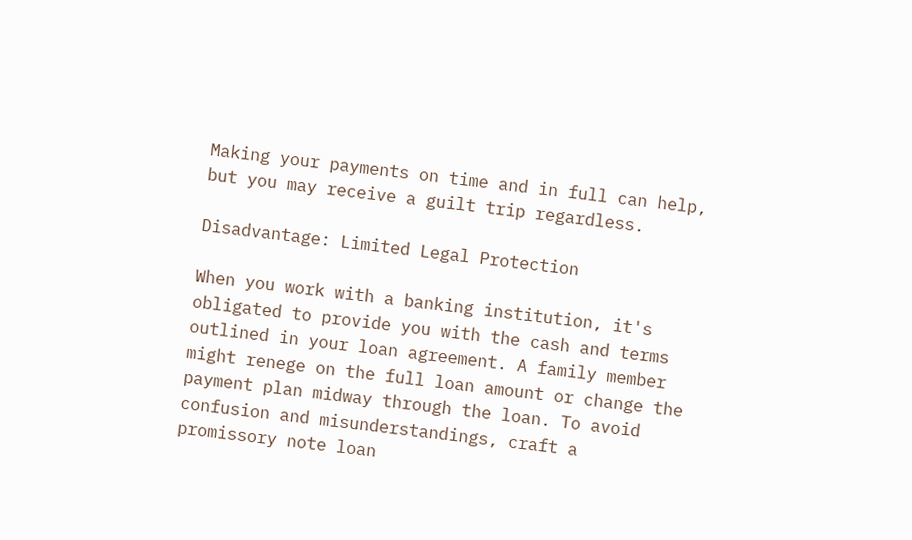Making your payments on time and in full can help, but you may receive a guilt trip regardless.

Disadvantage: Limited Legal Protection

When you work with a banking institution, it's obligated to provide you with the cash and terms outlined in your loan agreement. A family member might renege on the full loan amount or change the payment plan midway through the loan. To avoid confusion and misunderstandings, craft a promissory note loan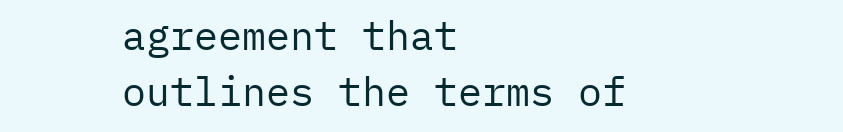agreement that outlines the terms of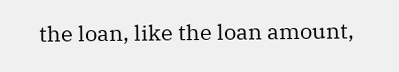the loan, like the loan amount,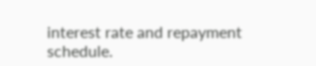interest rate and repayment schedule.